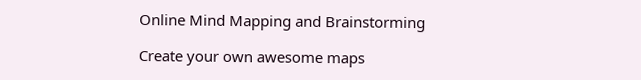Online Mind Mapping and Brainstorming

Create your own awesome maps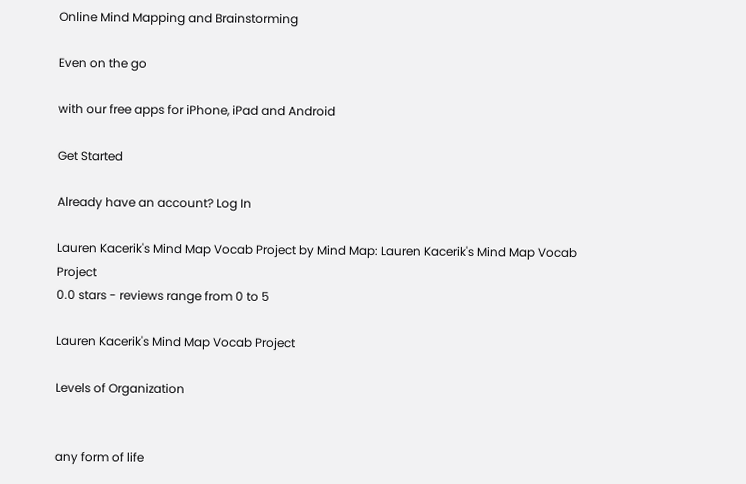Online Mind Mapping and Brainstorming

Even on the go

with our free apps for iPhone, iPad and Android

Get Started

Already have an account? Log In

Lauren Kacerik's Mind Map Vocab Project by Mind Map: Lauren Kacerik's Mind Map Vocab Project
0.0 stars - reviews range from 0 to 5

Lauren Kacerik's Mind Map Vocab Project

Levels of Organization


any form of life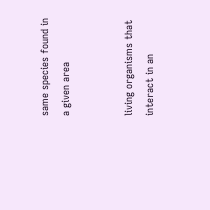same species found in a given area


living organisms that interact in an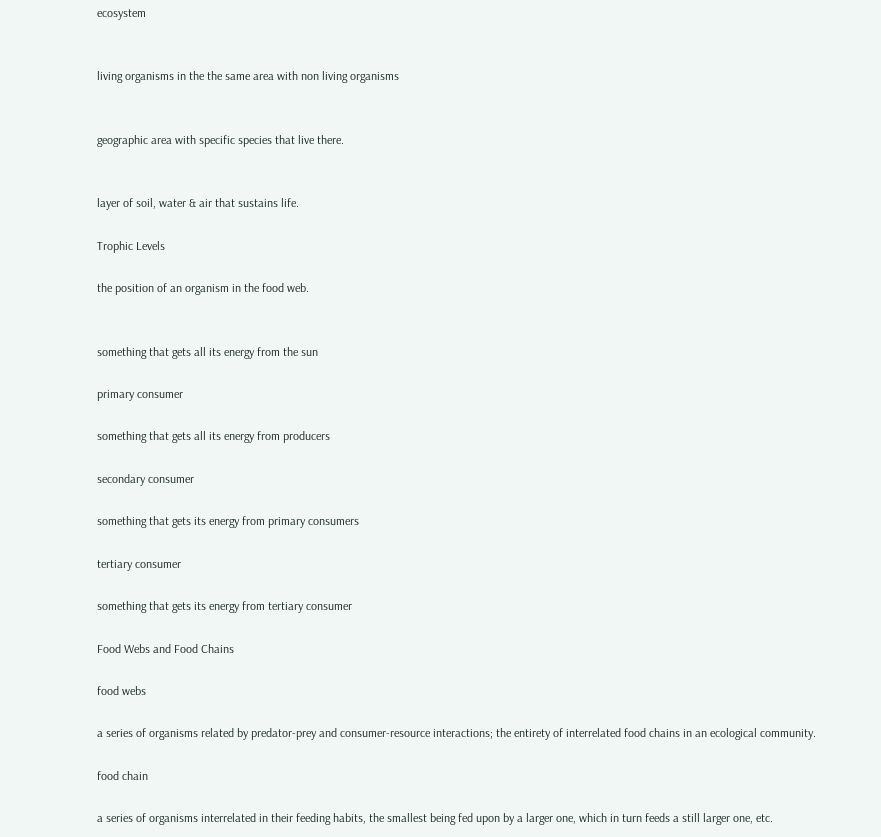ecosystem


living organisms in the the same area with non living organisms


geographic area with specific species that live there.


layer of soil, water & air that sustains life.

Trophic Levels

the position of an organism in the food web.


something that gets all its energy from the sun

primary consumer

something that gets all its energy from producers

secondary consumer

something that gets its energy from primary consumers

tertiary consumer

something that gets its energy from tertiary consumer

Food Webs and Food Chains

food webs

a series of organisms related by predator-prey and consumer-resource interactions; the entirety of interrelated food chains in an ecological community.

food chain

a series of organisms interrelated in their feeding habits, the smallest being fed upon by a larger one, which in turn feeds a still larger one, etc.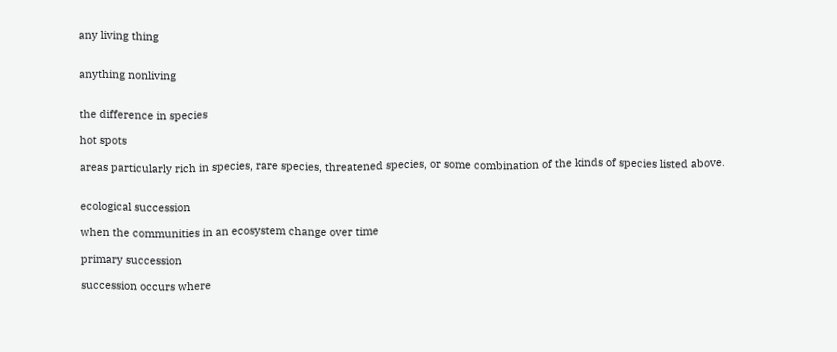any living thing


anything nonliving


the difference in species

hot spots

areas particularly rich in species, rare species, threatened species, or some combination of the kinds of species listed above.


ecological succession

when the communities in an ecosystem change over time

primary succession

succession occurs where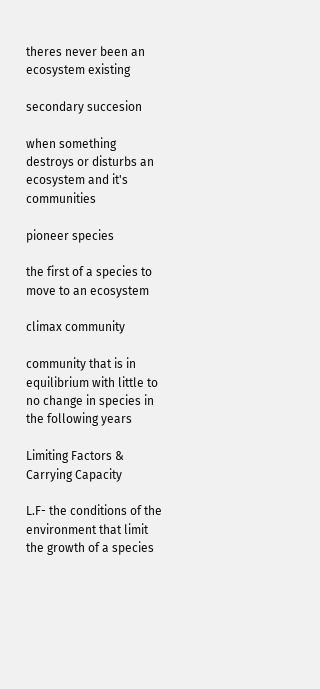theres never been an ecosystem existing

secondary succesion

when something destroys or disturbs an ecosystem and it's communities

pioneer species

the first of a species to move to an ecosystem

climax community

community that is in equilibrium with little to no change in species in the following years

Limiting Factors & Carrying Capacity

L.F- the conditions of the environment that limit the growth of a species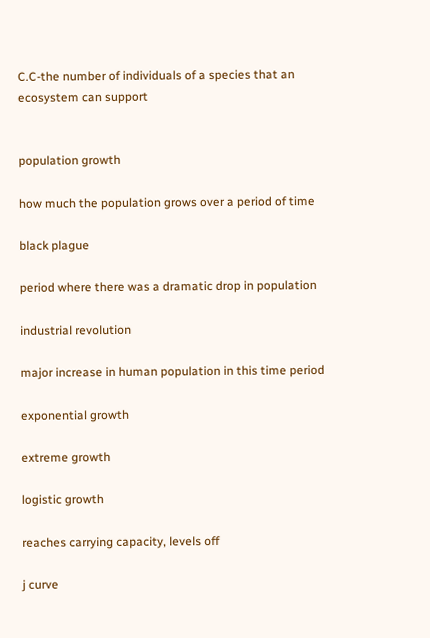C.C-the number of individuals of a species that an ecosystem can support


population growth

how much the population grows over a period of time

black plague

period where there was a dramatic drop in population

industrial revolution

major increase in human population in this time period

exponential growth

extreme growth

logistic growth

reaches carrying capacity, levels off

j curve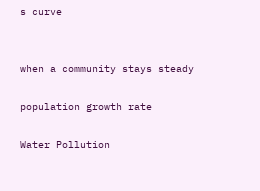s curve


when a community stays steady

population growth rate

Water Pollution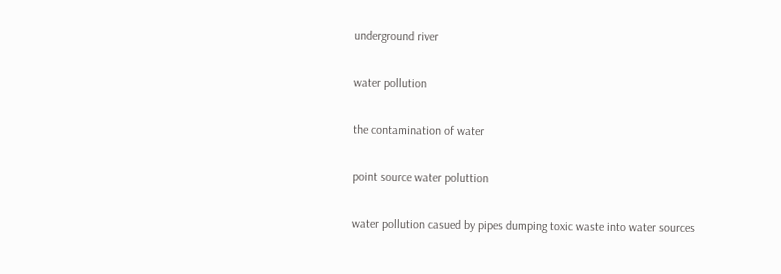underground river

water pollution

the contamination of water

point source water poluttion

water pollution casued by pipes dumping toxic waste into water sources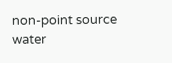non-point source water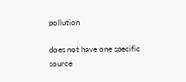pollution

does not have one specific source